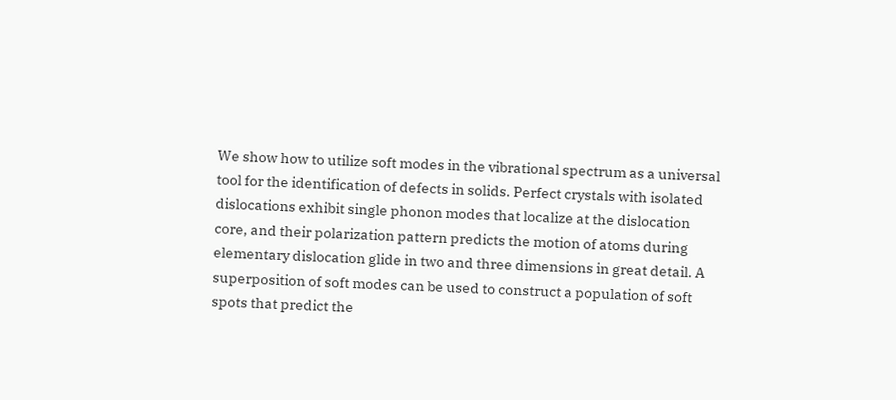We show how to utilize soft modes in the vibrational spectrum as a universal tool for the identification of defects in solids. Perfect crystals with isolated dislocations exhibit single phonon modes that localize at the dislocation core, and their polarization pattern predicts the motion of atoms during elementary dislocation glide in two and three dimensions in great detail. A superposition of soft modes can be used to construct a population of soft spots that predict the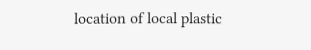location of local plastic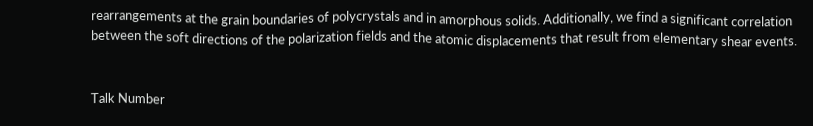rearrangements at the grain boundaries of polycrystals and in amorphous solids. Additionally, we find a significant correlation between the soft directions of the polarization fields and the atomic displacements that result from elementary shear events.


Talk Number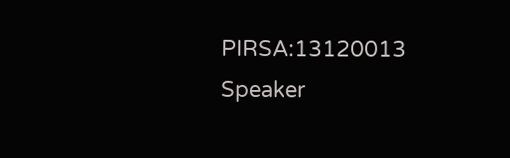PIRSA:13120013
Speaker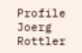Profile Joerg Rottler